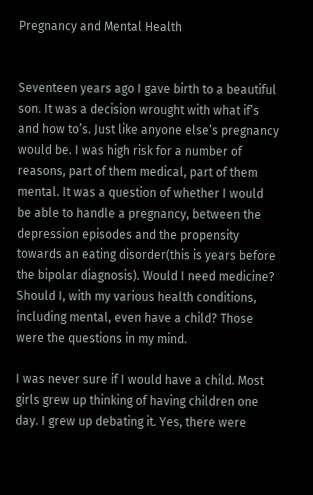Pregnancy and Mental Health


Seventeen years ago I gave birth to a beautiful son. It was a decision wrought with what if’s and how to’s. Just like anyone else’s pregnancy would be. I was high risk for a number of reasons, part of them medical, part of them mental. It was a question of whether I would be able to handle a pregnancy, between the depression episodes and the propensity towards an eating disorder(this is years before the bipolar diagnosis). Would I need medicine? Should I, with my various health conditions, including mental, even have a child? Those were the questions in my mind.

I was never sure if I would have a child. Most girls grew up thinking of having children one day. I grew up debating it. Yes, there were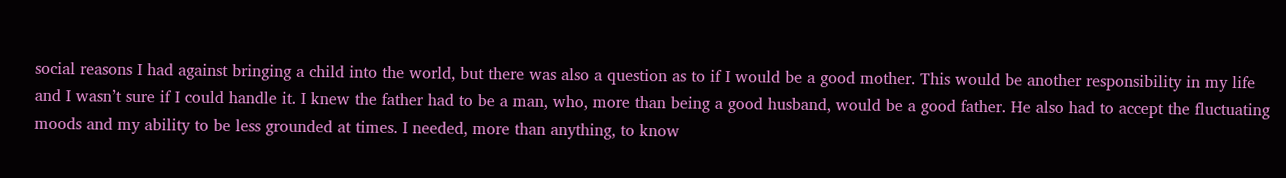social reasons I had against bringing a child into the world, but there was also a question as to if I would be a good mother. This would be another responsibility in my life and I wasn’t sure if I could handle it. I knew the father had to be a man, who, more than being a good husband, would be a good father. He also had to accept the fluctuating moods and my ability to be less grounded at times. I needed, more than anything, to know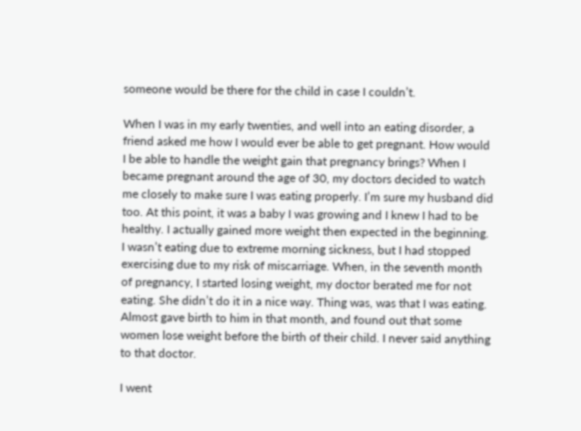someone would be there for the child in case I couldn’t.

When I was in my early twenties, and well into an eating disorder, a friend asked me how I would ever be able to get pregnant. How would I be able to handle the weight gain that pregnancy brings? When I became pregnant around the age of 30, my doctors decided to watch me closely to make sure I was eating properly. I’m sure my husband did too. At this point, it was a baby I was growing and I knew I had to be healthy. I actually gained more weight then expected in the beginning. I wasn’t eating due to extreme morning sickness, but I had stopped exercising due to my risk of miscarriage. When, in the seventh month of pregnancy, I started losing weight, my doctor berated me for not eating. She didn’t do it in a nice way. Thing was, was that I was eating. Almost gave birth to him in that month, and found out that some women lose weight before the birth of their child. I never said anything to that doctor.

I went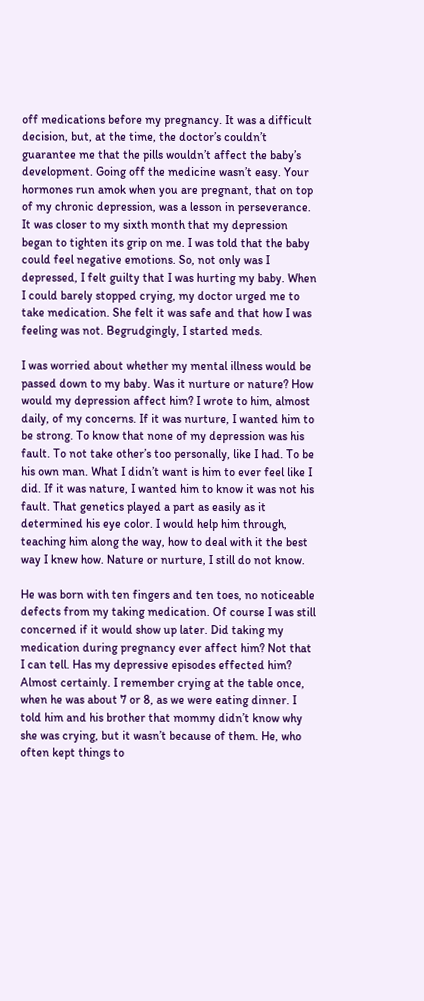off medications before my pregnancy. It was a difficult decision, but, at the time, the doctor’s couldn’t guarantee me that the pills wouldn’t affect the baby’s development. Going off the medicine wasn’t easy. Your hormones run amok when you are pregnant, that on top of my chronic depression, was a lesson in perseverance. It was closer to my sixth month that my depression began to tighten its grip on me. I was told that the baby could feel negative emotions. So, not only was I depressed, I felt guilty that I was hurting my baby. When I could barely stopped crying, my doctor urged me to take medication. She felt it was safe and that how I was feeling was not. Begrudgingly, I started meds.

I was worried about whether my mental illness would be passed down to my baby. Was it nurture or nature? How would my depression affect him? I wrote to him, almost daily, of my concerns. If it was nurture, I wanted him to be strong. To know that none of my depression was his fault. To not take other’s too personally, like I had. To be his own man. What I didn’t want is him to ever feel like I did. If it was nature, I wanted him to know it was not his fault. That genetics played a part as easily as it determined his eye color. I would help him through, teaching him along the way, how to deal with it the best way I knew how. Nature or nurture, I still do not know.

He was born with ten fingers and ten toes, no noticeable defects from my taking medication. Of course I was still concerned if it would show up later. Did taking my medication during pregnancy ever affect him? Not that I can tell. Has my depressive episodes effected him? Almost certainly. I remember crying at the table once, when he was about 7 or 8, as we were eating dinner. I told him and his brother that mommy didn’t know why she was crying, but it wasn’t because of them. He, who often kept things to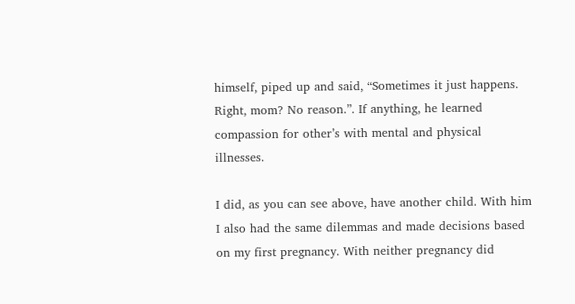himself, piped up and said, “Sometimes it just happens. Right, mom? No reason.”. If anything, he learned compassion for other’s with mental and physical illnesses.

I did, as you can see above, have another child. With him I also had the same dilemmas and made decisions based on my first pregnancy. With neither pregnancy did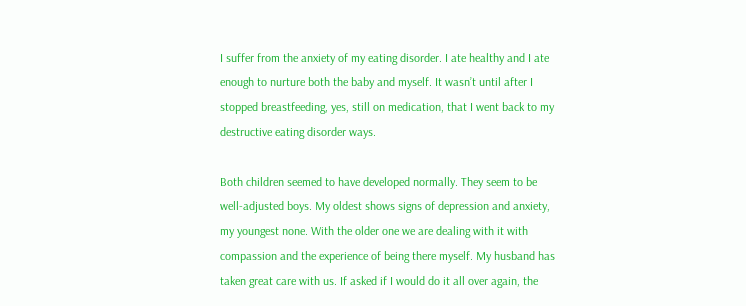I suffer from the anxiety of my eating disorder. I ate healthy and I ate enough to nurture both the baby and myself. It wasn’t until after I stopped breastfeeding, yes, still on medication, that I went back to my destructive eating disorder ways.

Both children seemed to have developed normally. They seem to be well-adjusted boys. My oldest shows signs of depression and anxiety, my youngest none. With the older one we are dealing with it with compassion and the experience of being there myself. My husband has taken great care with us. If asked if I would do it all over again, the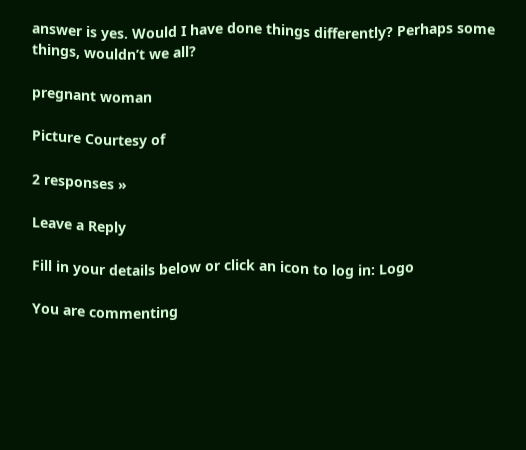answer is yes. Would I have done things differently? Perhaps some things, wouldn’t we all?

pregnant woman

Picture Courtesy of

2 responses »

Leave a Reply

Fill in your details below or click an icon to log in: Logo

You are commenting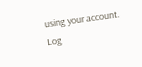using your account. Log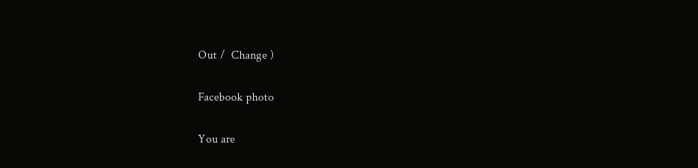Out /  Change )

Facebook photo

You are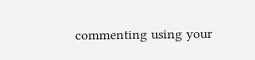commenting using your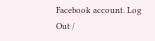Facebook account. Log Out /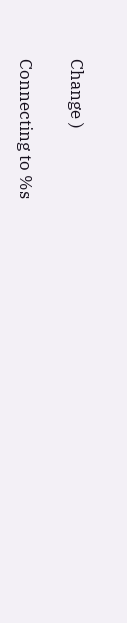Change )

Connecting to %s